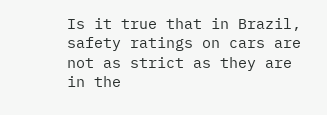Is it true that in Brazil, safety ratings on cars are not as strict as they are in the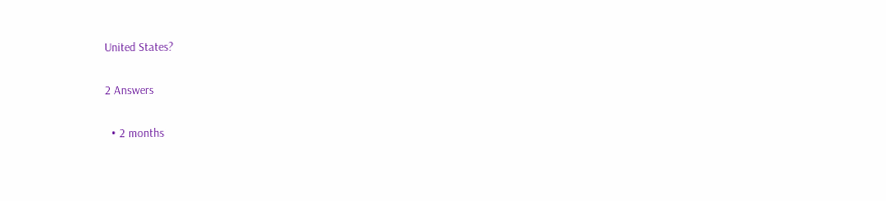United States?

2 Answers

  • 2 months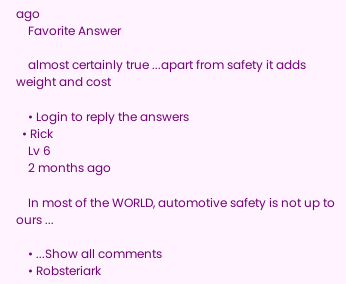ago
    Favorite Answer

    almost certainly true ...apart from safety it adds weight and cost

    • Login to reply the answers
  • Rick
    Lv 6
    2 months ago

    In most of the WORLD, automotive safety is not up to ours ...

    • ...Show all comments
    • Robsteriark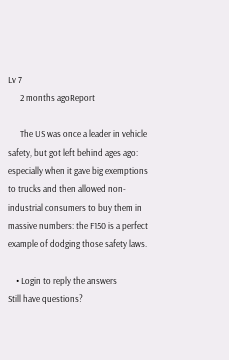Lv 7
      2 months agoReport

      The US was once a leader in vehicle safety, but got left behind ages ago: especially when it gave big exemptions to trucks and then allowed non-industrial consumers to buy them in massive numbers: the F150 is a perfect example of dodging those safety laws.

    • Login to reply the answers
Still have questions?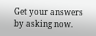Get your answers by asking now.